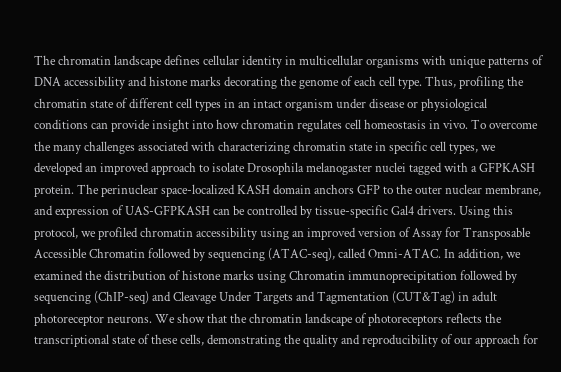The chromatin landscape defines cellular identity in multicellular organisms with unique patterns of DNA accessibility and histone marks decorating the genome of each cell type. Thus, profiling the chromatin state of different cell types in an intact organism under disease or physiological conditions can provide insight into how chromatin regulates cell homeostasis in vivo. To overcome the many challenges associated with characterizing chromatin state in specific cell types, we developed an improved approach to isolate Drosophila melanogaster nuclei tagged with a GFPKASH protein. The perinuclear space-localized KASH domain anchors GFP to the outer nuclear membrane, and expression of UAS-GFPKASH can be controlled by tissue-specific Gal4 drivers. Using this protocol, we profiled chromatin accessibility using an improved version of Assay for Transposable Accessible Chromatin followed by sequencing (ATAC-seq), called Omni-ATAC. In addition, we examined the distribution of histone marks using Chromatin immunoprecipitation followed by sequencing (ChIP-seq) and Cleavage Under Targets and Tagmentation (CUT&Tag) in adult photoreceptor neurons. We show that the chromatin landscape of photoreceptors reflects the transcriptional state of these cells, demonstrating the quality and reproducibility of our approach for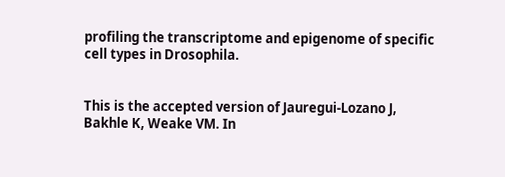profiling the transcriptome and epigenome of specific cell types in Drosophila.


This is the accepted version of Jauregui-Lozano J, Bakhle K, Weake VM. In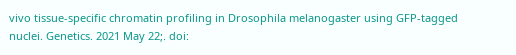vivo tissue-specific chromatin profiling in Drosophila melanogaster using GFP-tagged nuclei. Genetics. 2021 May 22;. doi: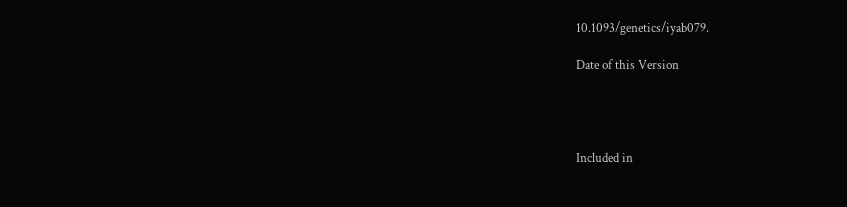10.1093/genetics/iyab079.

Date of this Version




Included in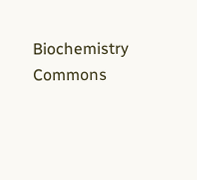Biochemistry Commons